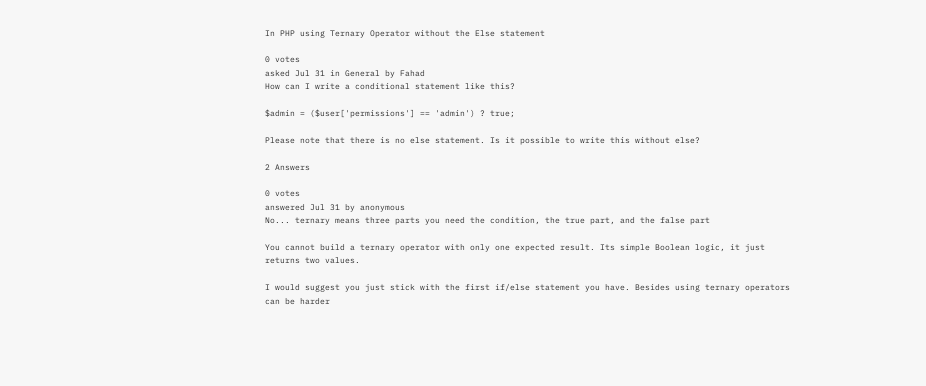In PHP using Ternary Operator without the Else statement

0 votes
asked Jul 31 in General by Fahad
How can I write a conditional statement like this?

$admin = ($user['permissions'] == 'admin') ? true;

Please note that there is no else statement. Is it possible to write this without else?

2 Answers

0 votes
answered Jul 31 by anonymous
No... ternary means three parts you need the condition, the true part, and the false part

You cannot build a ternary operator with only one expected result. Its simple Boolean logic, it just returns two values.

I would suggest you just stick with the first if/else statement you have. Besides using ternary operators can be harder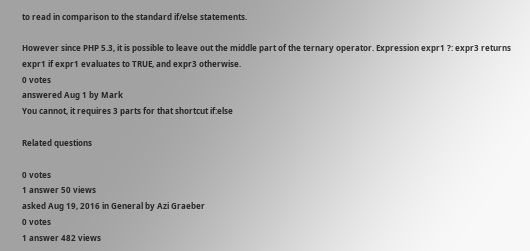to read in comparison to the standard if/else statements.

However since PHP 5.3, it is possible to leave out the middle part of the ternary operator. Expression expr1 ?: expr3 returns expr1 if expr1 evaluates to TRUE, and expr3 otherwise.
0 votes
answered Aug 1 by Mark
You cannot, it requires 3 parts for that shortcut if:else

Related questions

0 votes
1 answer 50 views
asked Aug 19, 2016 in General by Azi Graeber
0 votes
1 answer 482 views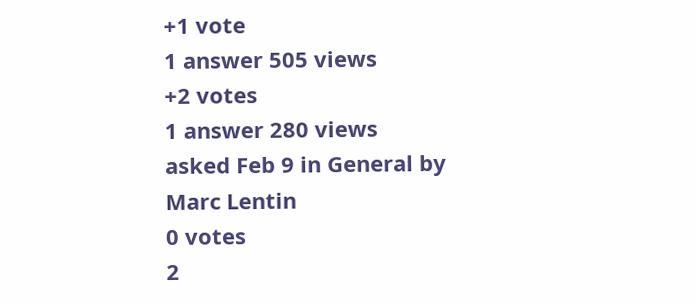+1 vote
1 answer 505 views
+2 votes
1 answer 280 views
asked Feb 9 in General by Marc Lentin
0 votes
2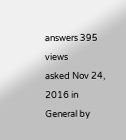answers 395 views
asked Nov 24, 2016 in General by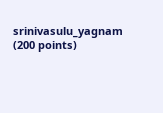srinivasulu_yagnam (200 points)